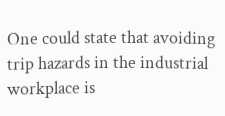One could state that avoiding trip hazards in the industrial workplace is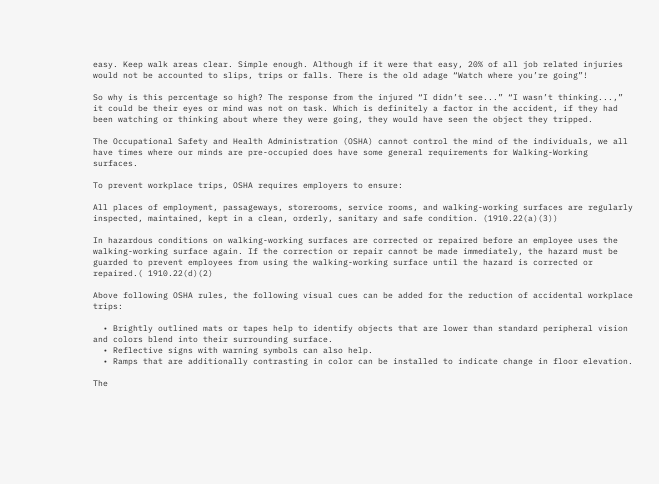easy. Keep walk areas clear. Simple enough. Although if it were that easy, 20% of all job related injuries would not be accounted to slips, trips or falls. There is the old adage “Watch where you’re going”!

So why is this percentage so high? The response from the injured “I didn’t see...” “I wasn’t thinking...,” it could be their eyes or mind was not on task. Which is definitely a factor in the accident, if they had been watching or thinking about where they were going, they would have seen the object they tripped.

The Occupational Safety and Health Administration (OSHA) cannot control the mind of the individuals, we all have times where our minds are pre-occupied does have some general requirements for Walking-Working surfaces.

To prevent workplace trips, OSHA requires employers to ensure:

All places of employment, passageways, storerooms, service rooms, and walking-working surfaces are regularly inspected, maintained, kept in a clean, orderly, sanitary and safe condition. (1910.22(a)(3))

In hazardous conditions on walking-working surfaces are corrected or repaired before an employee uses the walking-working surface again. If the correction or repair cannot be made immediately, the hazard must be guarded to prevent employees from using the walking-working surface until the hazard is corrected or repaired.( 1910.22(d)(2)

Above following OSHA rules, the following visual cues can be added for the reduction of accidental workplace trips:

  • Brightly outlined mats or tapes help to identify objects that are lower than standard peripheral vision and colors blend into their surrounding surface.
  • Reflective signs with warning symbols can also help.
  • Ramps that are additionally contrasting in color can be installed to indicate change in floor elevation.

The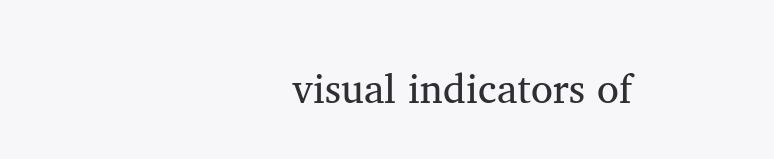visual indicators of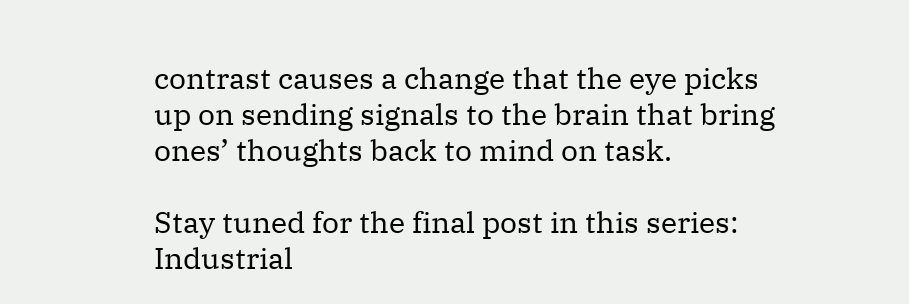contrast causes a change that the eye picks up on sending signals to the brain that bring ones’ thoughts back to mind on task.

Stay tuned for the final post in this series: Industrial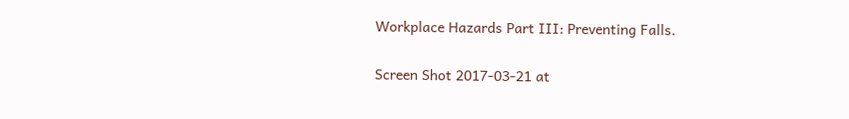Workplace Hazards Part III: Preventing Falls.

Screen Shot 2017-03-21 at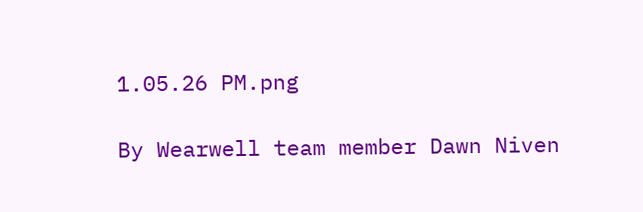1.05.26 PM.png

By Wearwell team member Dawn Niven